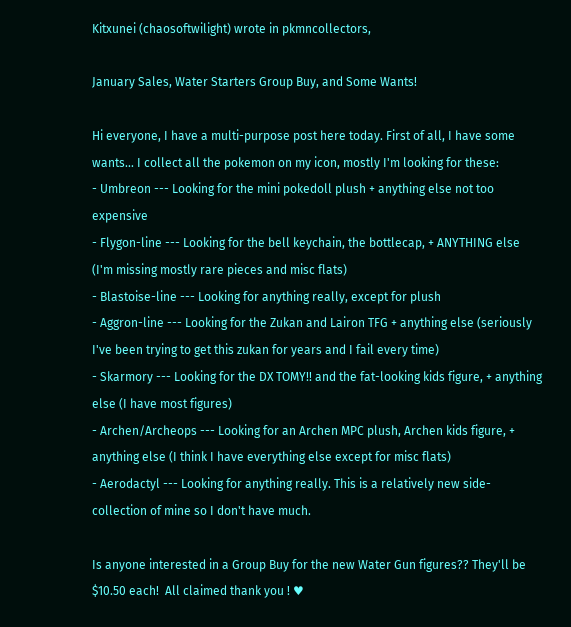Kitxunei (chaosoftwilight) wrote in pkmncollectors,

January Sales, Water Starters Group Buy, and Some Wants!

Hi everyone, I have a multi-purpose post here today. First of all, I have some wants... I collect all the pokemon on my icon, mostly I'm looking for these:
- Umbreon --- Looking for the mini pokedoll plush + anything else not too expensive
- Flygon-line --- Looking for the bell keychain, the bottlecap, + ANYTHING else (I'm missing mostly rare pieces and misc flats)
- Blastoise-line --- Looking for anything really, except for plush
- Aggron-line --- Looking for the Zukan and Lairon TFG + anything else (seriously I've been trying to get this zukan for years and I fail every time)
- Skarmory --- Looking for the DX TOMY!! and the fat-looking kids figure, + anything else (I have most figures)
- Archen/Archeops --- Looking for an Archen MPC plush, Archen kids figure, + anything else (I think I have everything else except for misc flats)
- Aerodactyl --- Looking for anything really. This is a relatively new side-collection of mine so I don't have much.

Is anyone interested in a Group Buy for the new Water Gun figures?? They'll be $10.50 each!  All claimed thank you ! ♥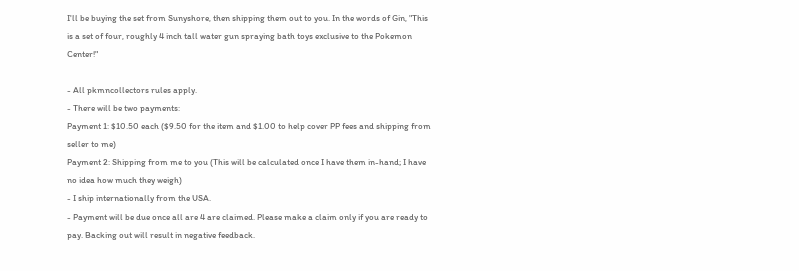I'll be buying the set from Sunyshore, then shipping them out to you. In the words of Gin, "This is a set of four, roughly 4 inch tall water gun spraying bath toys exclusive to the Pokemon Center!"

- All pkmncollectors rules apply.
- There will be two payments:
Payment 1: $10.50 each ($9.50 for the item and $1.00 to help cover PP fees and shipping from seller to me)
Payment 2: Shipping from me to you (This will be calculated once I have them in-hand; I have no idea how much they weigh)
- I ship internationally from the USA.
- Payment will be due once all are 4 are claimed. Please make a claim only if you are ready to pay. Backing out will result in negative feedback.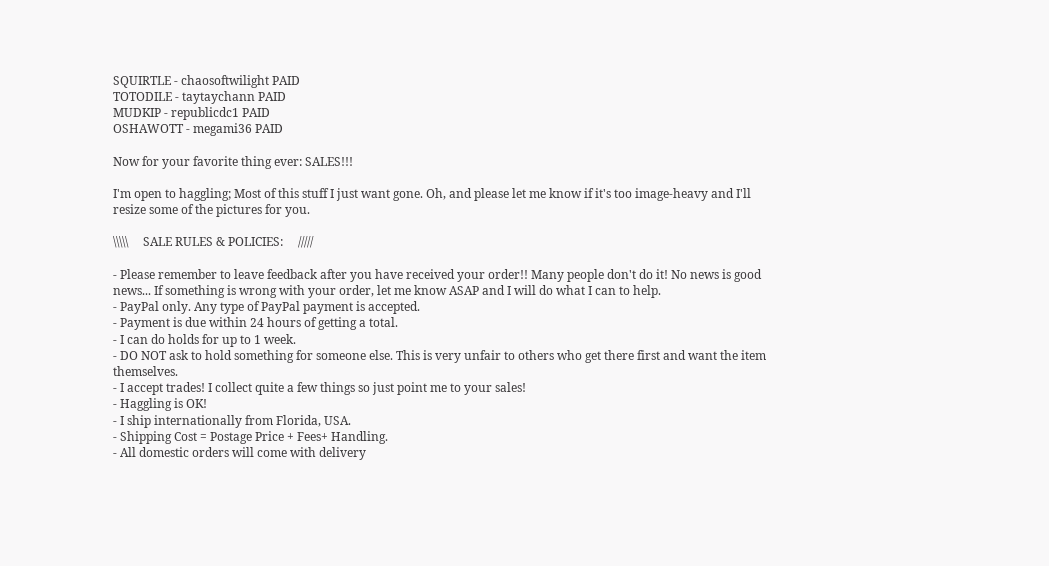SQUIRTLE - chaosoftwilight PAID
TOTODILE - taytaychann PAID
MUDKIP - republicdc1 PAID
OSHAWOTT - megami36 PAID

Now for your favorite thing ever: SALES!!!

I'm open to haggling; Most of this stuff I just want gone. Oh, and please let me know if it's too image-heavy and I'll resize some of the pictures for you.

\\\\\     SALE RULES & POLICIES:     /////

- Please remember to leave feedback after you have received your order!! Many people don't do it! No news is good news... If something is wrong with your order, let me know ASAP and I will do what I can to help.
- PayPal only. Any type of PayPal payment is accepted.
- Payment is due within 24 hours of getting a total.
- I can do holds for up to 1 week.
- DO NOT ask to hold something for someone else. This is very unfair to others who get there first and want the item themselves.
- I accept trades! I collect quite a few things so just point me to your sales!
- Haggling is OK!
- I ship internationally from Florida, USA.
- Shipping Cost = Postage Price + Fees+ Handling.
- All domestic orders will come with delivery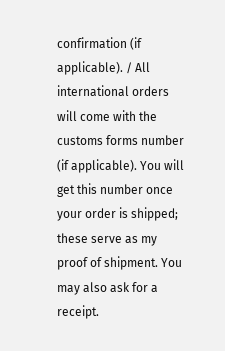confirmation (if applicable). / All international orders will come with the customs forms number (if applicable). You will get this number once your order is shipped; these serve as my proof of shipment. You may also ask for a receipt.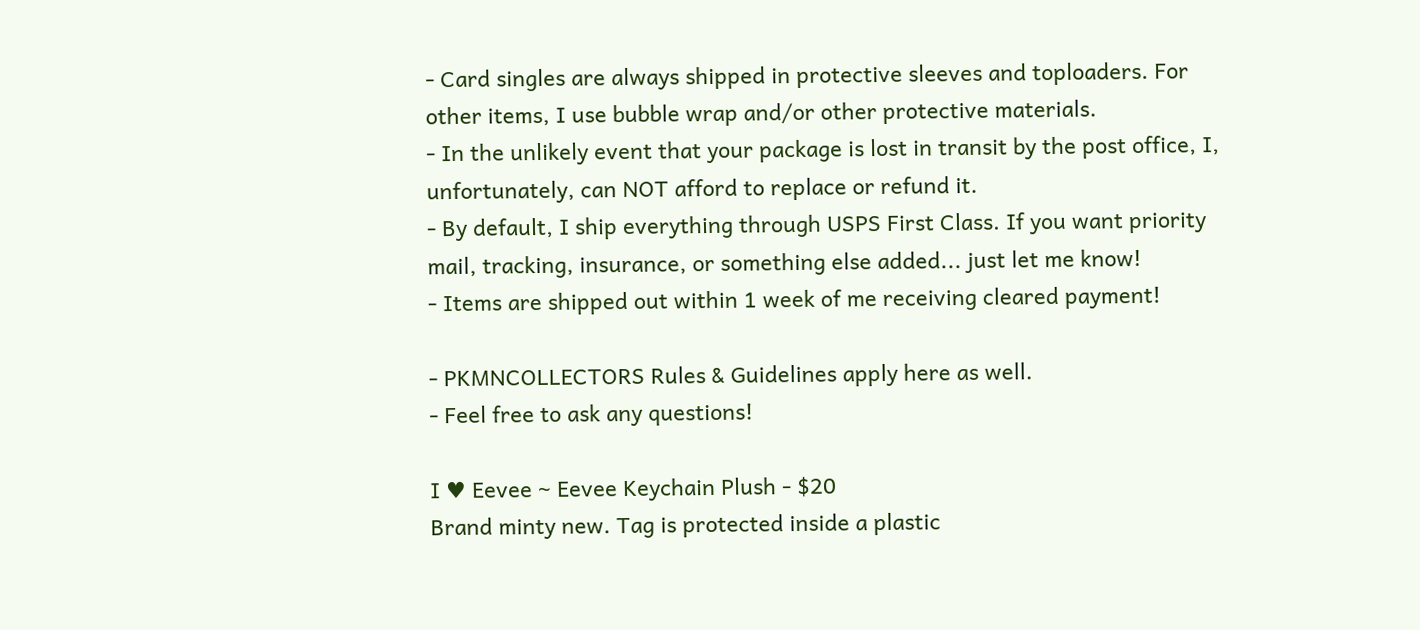- Card singles are always shipped in protective sleeves and toploaders. For other items, I use bubble wrap and/or other protective materials.
- In the unlikely event that your package is lost in transit by the post office, I, unfortunately, can NOT afford to replace or refund it.
- By default, I ship everything through USPS First Class. If you want priority mail, tracking, insurance, or something else added... just let me know!
- Items are shipped out within 1 week of me receiving cleared payment!

- PKMNCOLLECTORS Rules & Guidelines apply here as well.
- Feel free to ask any questions!

I ♥ Eevee ~ Eevee Keychain Plush - $20
Brand minty new. Tag is protected inside a plastic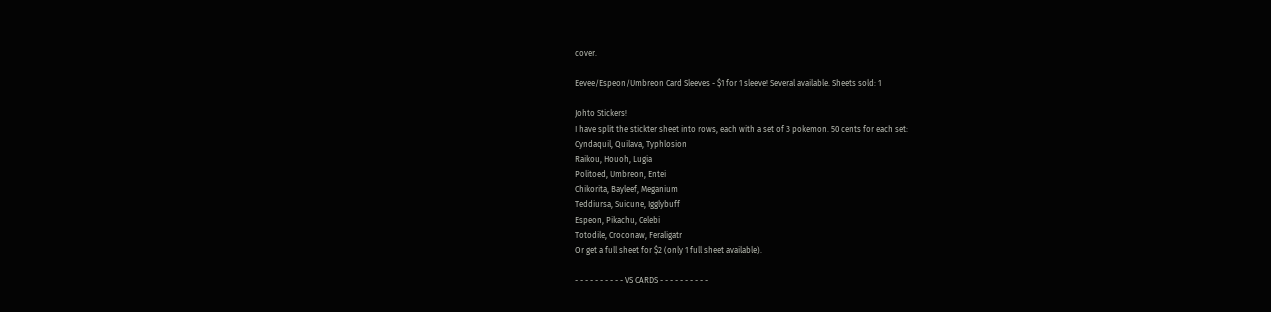cover.

Eevee/Espeon/Umbreon Card Sleeves - $1 for 1 sleeve! Several available. Sheets sold: 1

Johto Stickers!
I have split the stickter sheet into rows, each with a set of 3 pokemon. 50 cents for each set:
Cyndaquil, Quilava, Typhlosion
Raikou, Houoh, Lugia
Politoed, Umbreon, Entei
Chikorita, Bayleef, Meganium
Teddiursa, Suicune, Igglybuff
Espeon, Pikachu, Celebi
Totodile, Croconaw, Feraligatr
Or get a full sheet for $2 (only 1 full sheet available).

- - - - - - - - - - VS CARDS - - - - - - - - - -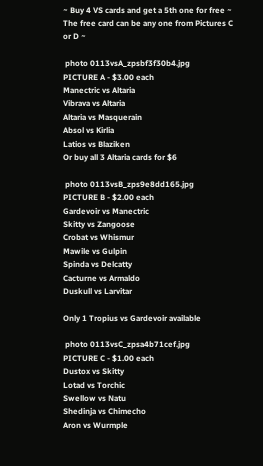~ Buy 4 VS cards and get a 5th one for free ~ The free card can be any one from Pictures C or D ~

 photo 0113vsA_zpsbf3f30b4.jpg
PICTURE A - $3.00 each
Manectric vs Altaria
Vibrava vs Altaria
Altaria vs Masquerain
Absol vs Kirlia
Latios vs Blaziken
Or buy all 3 Altaria cards for $6

 photo 0113vsB_zps9e8dd165.jpg
PICTURE B - $2.00 each
Gardevoir vs Manectric
Skitty vs Zangoose
Crobat vs Whismur
Mawile vs Gulpin
Spinda vs Delcatty
Cacturne vs Armaldo
Duskull vs Larvitar

Only 1 Tropius vs Gardevoir available

 photo 0113vsC_zpsa4b71cef.jpg
PICTURE C - $1.00 each
Dustox vs Skitty
Lotad vs Torchic
Swellow vs Natu
Shedinja vs Chimecho
Aron vs Wurmple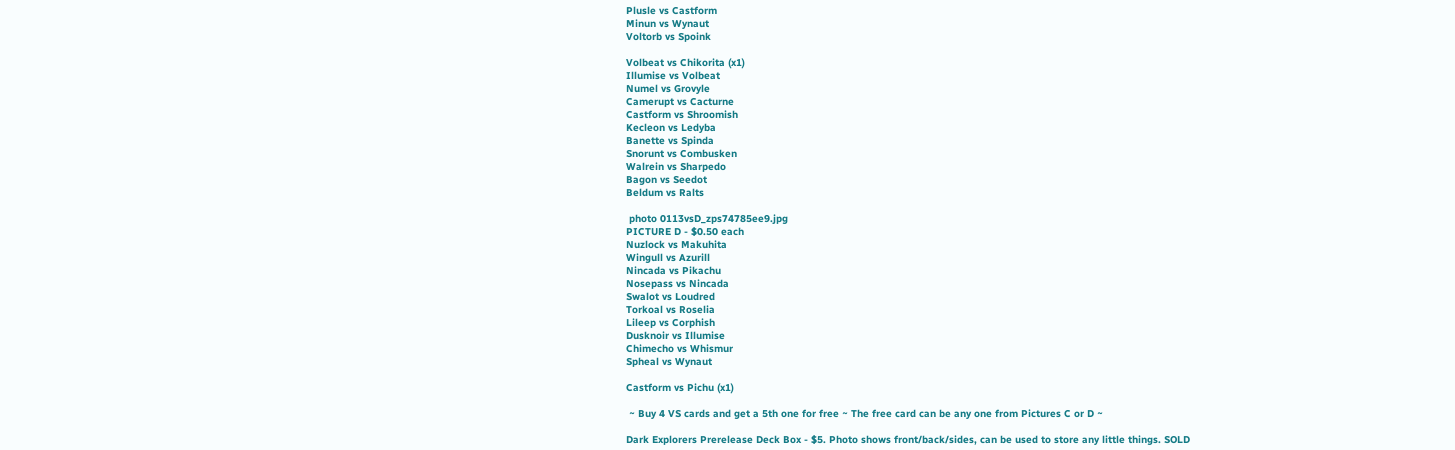Plusle vs Castform
Minun vs Wynaut
Voltorb vs Spoink

Volbeat vs Chikorita (x1)
Illumise vs Volbeat
Numel vs Grovyle
Camerupt vs Cacturne
Castform vs Shroomish
Kecleon vs Ledyba
Banette vs Spinda
Snorunt vs Combusken
Walrein vs Sharpedo
Bagon vs Seedot
Beldum vs Ralts

 photo 0113vsD_zps74785ee9.jpg
PICTURE D - $0.50 each
Nuzlock vs Makuhita
Wingull vs Azurill
Nincada vs Pikachu
Nosepass vs Nincada
Swalot vs Loudred
Torkoal vs Roselia
Lileep vs Corphish
Dusknoir vs Illumise
Chimecho vs Whismur
Spheal vs Wynaut

Castform vs Pichu (x1)

 ~ Buy 4 VS cards and get a 5th one for free ~ The free card can be any one from Pictures C or D ~

Dark Explorers Prerelease Deck Box - $5. Photo shows front/back/sides, can be used to store any little things. SOLD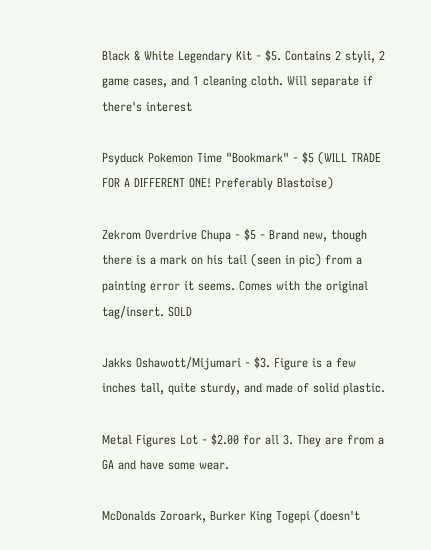Black & White Legendary Kit - $5. Contains 2 styli, 2 game cases, and 1 cleaning cloth. Will separate if there's interest

Psyduck Pokemon Time "Bookmark" - $5 (WILL TRADE FOR A DIFFERENT ONE! Preferably Blastoise)

Zekrom Overdrive Chupa - $5 - Brand new, though there is a mark on his tail (seen in pic) from a painting error it seems. Comes with the original tag/insert. SOLD

Jakks Oshawott/Mijumari - $3. Figure is a few inches tall, quite sturdy, and made of solid plastic.

Metal Figures Lot - $2.00 for all 3. They are from a GA and have some wear.

McDonalds Zoroark, Burker King Togepi (doesn't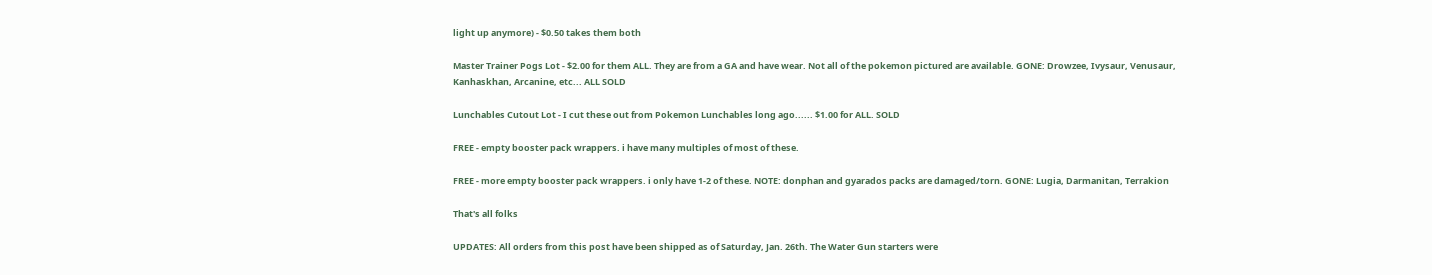light up anymore) - $0.50 takes them both

Master Trainer Pogs Lot - $2.00 for them ALL. They are from a GA and have wear. Not all of the pokemon pictured are available. GONE: Drowzee, Ivysaur, Venusaur, Kanhaskhan, Arcanine, etc... ALL SOLD

Lunchables Cutout Lot - I cut these out from Pokemon Lunchables long ago...... $1.00 for ALL. SOLD

FREE - empty booster pack wrappers. i have many multiples of most of these.

FREE - more empty booster pack wrappers. i only have 1-2 of these. NOTE: donphan and gyarados packs are damaged/torn. GONE: Lugia, Darmanitan, Terrakion

That's all folks

UPDATES: All orders from this post have been shipped as of Saturday, Jan. 26th. The Water Gun starters were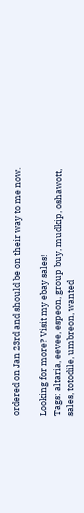ordered on Jan 23rd and should be on their way to me now.

Looking for more? Visit my ebay sales!
Tags: altaria, eevee, espeon, group buy, mudkip, oshawott, sales, totodile, umbreon, wanted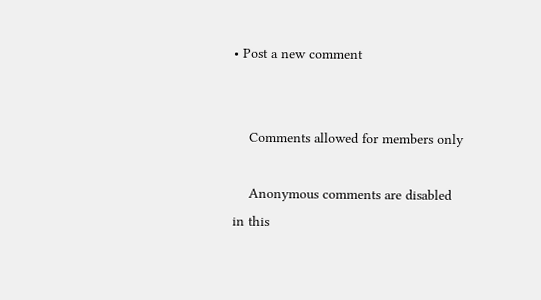• Post a new comment


    Comments allowed for members only

    Anonymous comments are disabled in this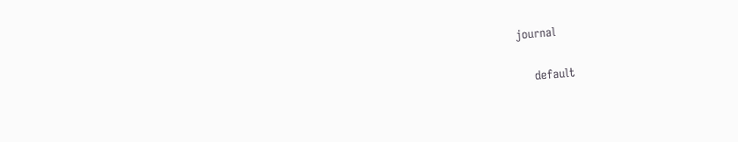journal

    default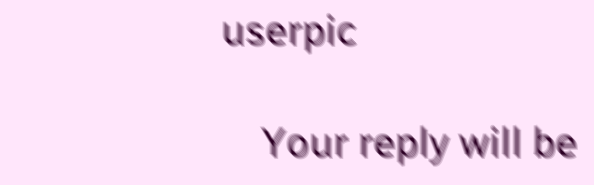userpic

    Your reply will be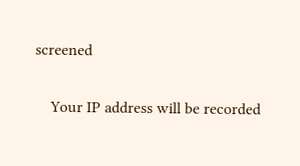screened

    Your IP address will be recorded